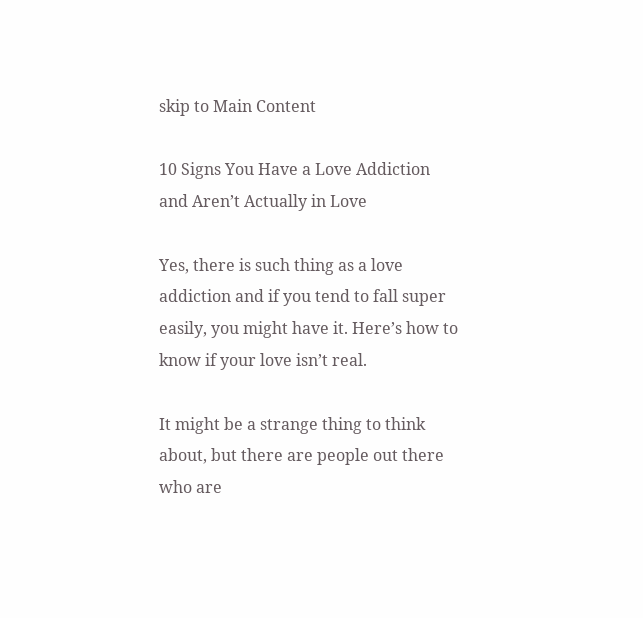skip to Main Content

10 Signs You Have a Love Addiction and Aren’t Actually in Love

Yes, there is such thing as a love addiction and if you tend to fall super easily, you might have it. Here’s how to know if your love isn’t real.

It might be a strange thing to think about, but there are people out there who are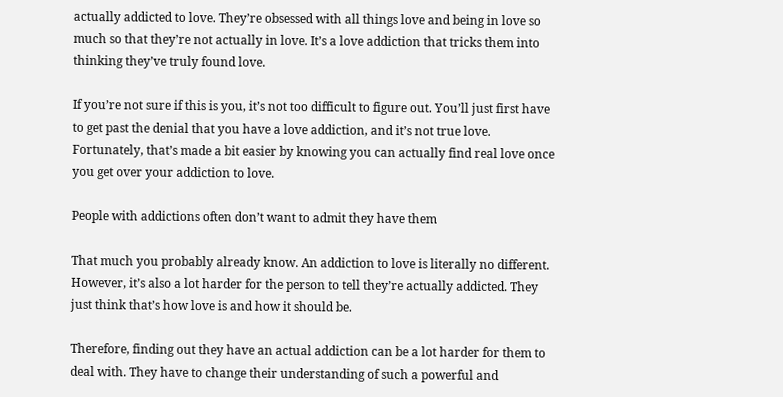actually addicted to love. They’re obsessed with all things love and being in love so much so that they’re not actually in love. It’s a love addiction that tricks them into thinking they’ve truly found love.

If you’re not sure if this is you, it’s not too difficult to figure out. You’ll just first have to get past the denial that you have a love addiction, and it’s not true love. Fortunately, that’s made a bit easier by knowing you can actually find real love once you get over your addiction to love.

People with addictions often don’t want to admit they have them

That much you probably already know. An addiction to love is literally no different. However, it’s also a lot harder for the person to tell they’re actually addicted. They just think that’s how love is and how it should be.

Therefore, finding out they have an actual addiction can be a lot harder for them to deal with. They have to change their understanding of such a powerful and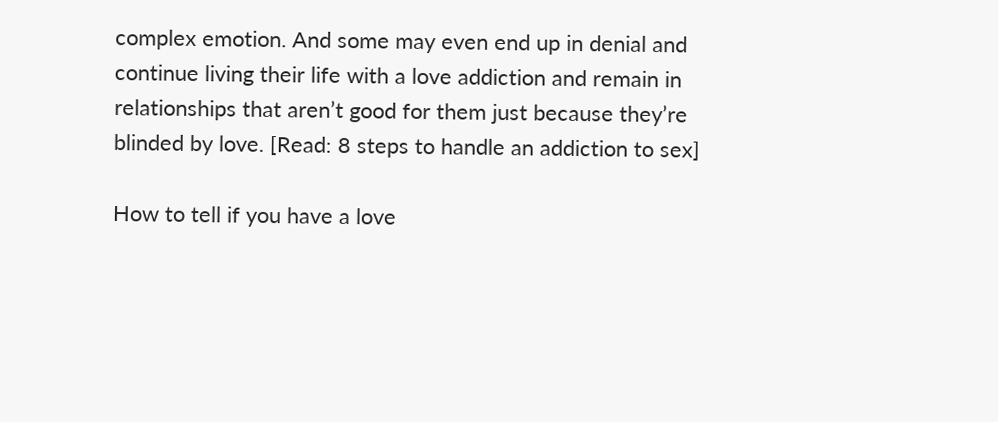complex emotion. And some may even end up in denial and continue living their life with a love addiction and remain in relationships that aren’t good for them just because they’re blinded by love. [Read: 8 steps to handle an addiction to sex]

How to tell if you have a love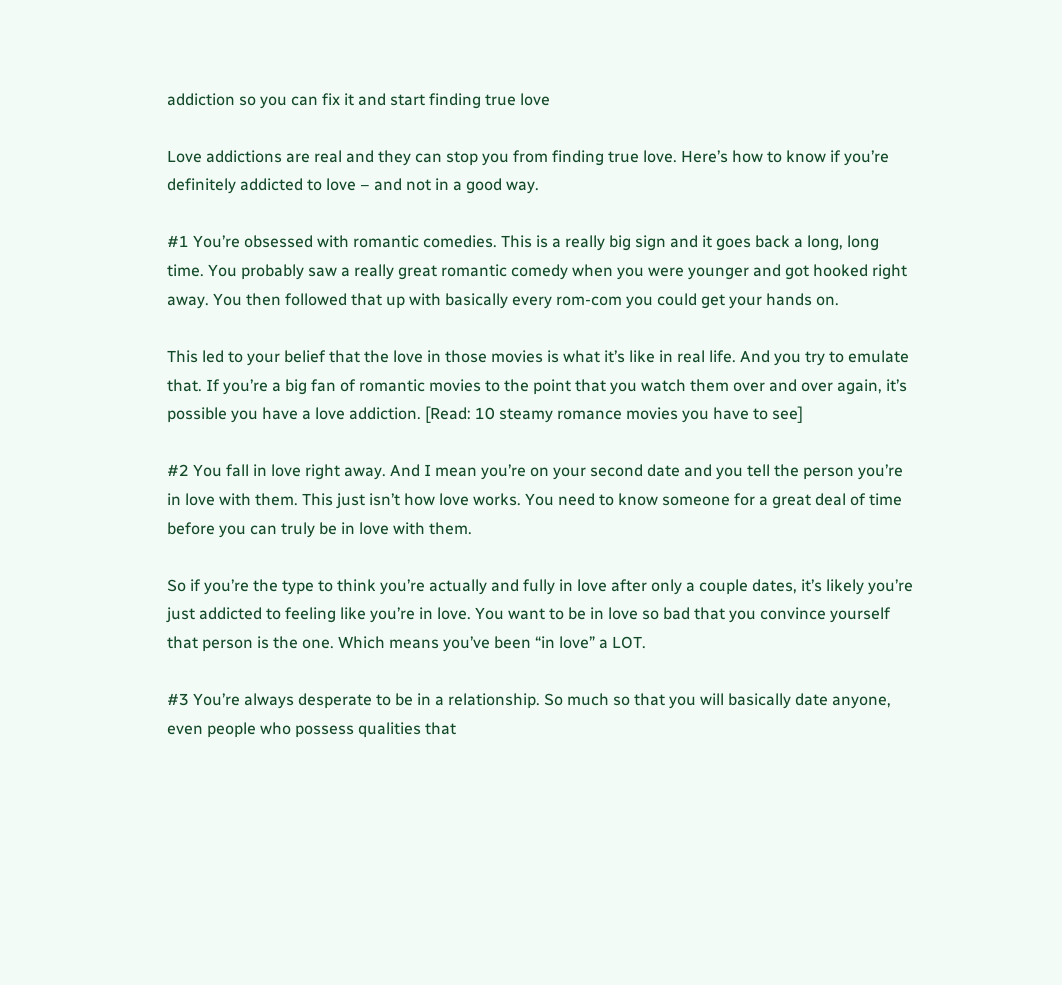addiction so you can fix it and start finding true love

Love addictions are real and they can stop you from finding true love. Here’s how to know if you’re definitely addicted to love – and not in a good way.

#1 You’re obsessed with romantic comedies. This is a really big sign and it goes back a long, long time. You probably saw a really great romantic comedy when you were younger and got hooked right away. You then followed that up with basically every rom-com you could get your hands on.

This led to your belief that the love in those movies is what it’s like in real life. And you try to emulate that. If you’re a big fan of romantic movies to the point that you watch them over and over again, it’s possible you have a love addiction. [Read: 10 steamy romance movies you have to see]

#2 You fall in love right away. And I mean you’re on your second date and you tell the person you’re in love with them. This just isn’t how love works. You need to know someone for a great deal of time before you can truly be in love with them.

So if you’re the type to think you’re actually and fully in love after only a couple dates, it’s likely you’re just addicted to feeling like you’re in love. You want to be in love so bad that you convince yourself that person is the one. Which means you’ve been “in love” a LOT.

#3 You’re always desperate to be in a relationship. So much so that you will basically date anyone, even people who possess qualities that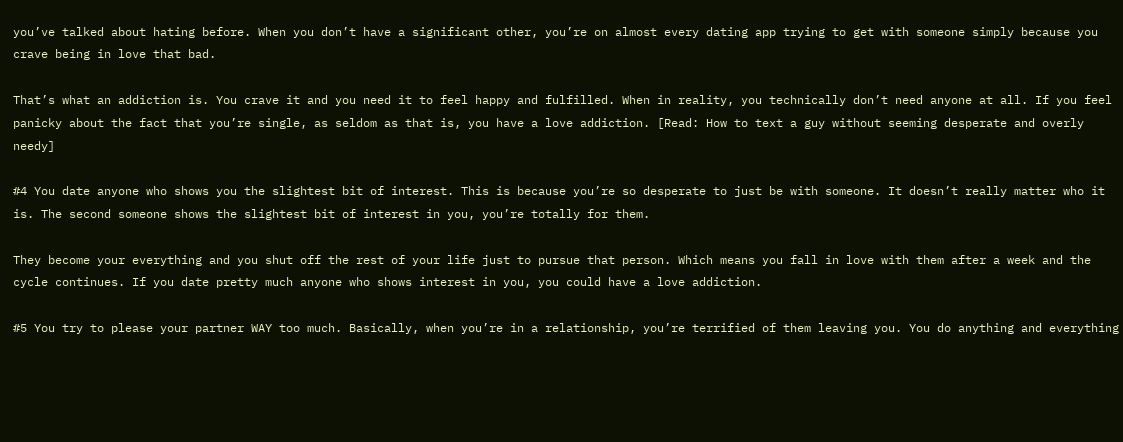you’ve talked about hating before. When you don’t have a significant other, you’re on almost every dating app trying to get with someone simply because you crave being in love that bad.

That’s what an addiction is. You crave it and you need it to feel happy and fulfilled. When in reality, you technically don’t need anyone at all. If you feel panicky about the fact that you’re single, as seldom as that is, you have a love addiction. [Read: How to text a guy without seeming desperate and overly needy]

#4 You date anyone who shows you the slightest bit of interest. This is because you’re so desperate to just be with someone. It doesn’t really matter who it is. The second someone shows the slightest bit of interest in you, you’re totally for them.

They become your everything and you shut off the rest of your life just to pursue that person. Which means you fall in love with them after a week and the cycle continues. If you date pretty much anyone who shows interest in you, you could have a love addiction.

#5 You try to please your partner WAY too much. Basically, when you’re in a relationship, you’re terrified of them leaving you. You do anything and everything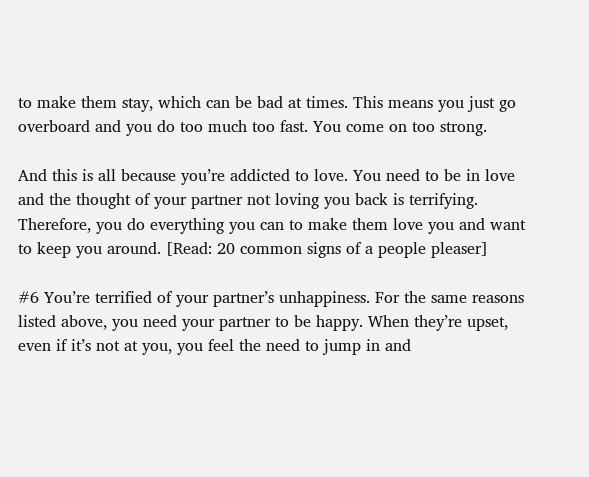to make them stay, which can be bad at times. This means you just go overboard and you do too much too fast. You come on too strong.

And this is all because you’re addicted to love. You need to be in love and the thought of your partner not loving you back is terrifying. Therefore, you do everything you can to make them love you and want to keep you around. [Read: 20 common signs of a people pleaser]

#6 You’re terrified of your partner’s unhappiness. For the same reasons listed above, you need your partner to be happy. When they’re upset, even if it’s not at you, you feel the need to jump in and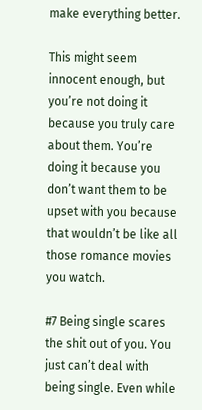make everything better.

This might seem innocent enough, but you’re not doing it because you truly care about them. You’re doing it because you don’t want them to be upset with you because that wouldn’t be like all those romance movies you watch.

#7 Being single scares the shit out of you. You just can’t deal with being single. Even while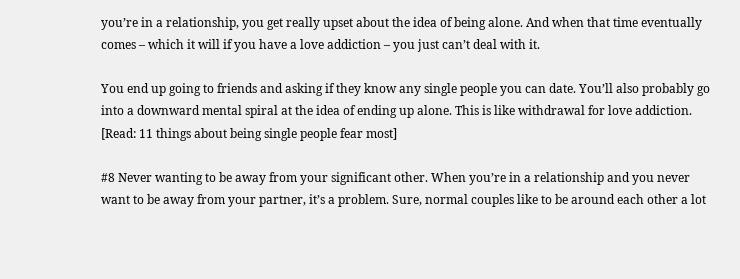you’re in a relationship, you get really upset about the idea of being alone. And when that time eventually comes – which it will if you have a love addiction – you just can’t deal with it.

You end up going to friends and asking if they know any single people you can date. You’ll also probably go into a downward mental spiral at the idea of ending up alone. This is like withdrawal for love addiction. [Read: 11 things about being single people fear most]

#8 Never wanting to be away from your significant other. When you’re in a relationship and you never want to be away from your partner, it’s a problem. Sure, normal couples like to be around each other a lot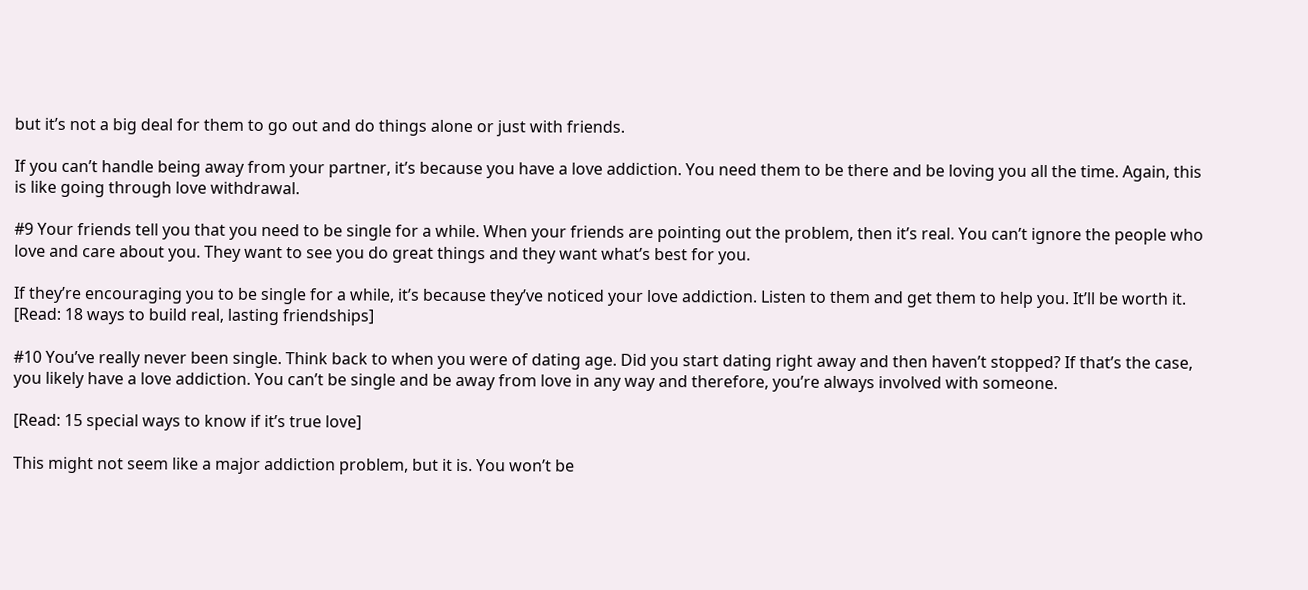but it’s not a big deal for them to go out and do things alone or just with friends.

If you can’t handle being away from your partner, it’s because you have a love addiction. You need them to be there and be loving you all the time. Again, this is like going through love withdrawal.

#9 Your friends tell you that you need to be single for a while. When your friends are pointing out the problem, then it’s real. You can’t ignore the people who love and care about you. They want to see you do great things and they want what’s best for you.

If they’re encouraging you to be single for a while, it’s because they’ve noticed your love addiction. Listen to them and get them to help you. It’ll be worth it. [Read: 18 ways to build real, lasting friendships]

#10 You’ve really never been single. Think back to when you were of dating age. Did you start dating right away and then haven’t stopped? If that’s the case, you likely have a love addiction. You can’t be single and be away from love in any way and therefore, you’re always involved with someone.

[Read: 15 special ways to know if it’s true love]

This might not seem like a major addiction problem, but it is. You won’t be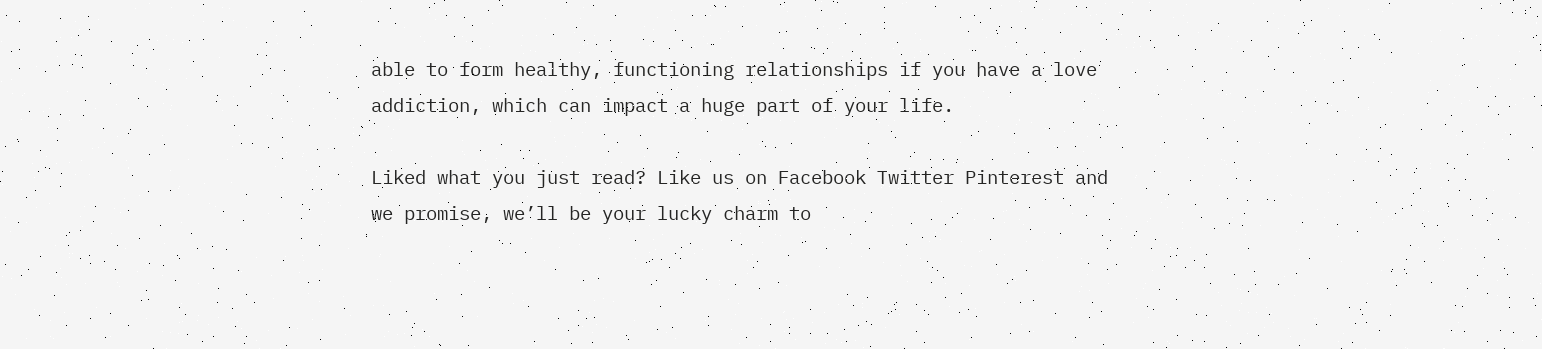able to form healthy, functioning relationships if you have a love addiction, which can impact a huge part of your life.

Liked what you just read? Like us on Facebook Twitter Pinterest and we promise, we’ll be your lucky charm to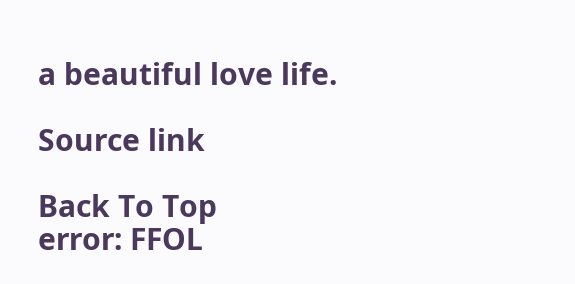a beautiful love life.

Source link

Back To Top
error: FFOL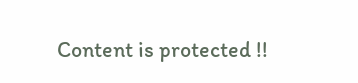Content is protected !!